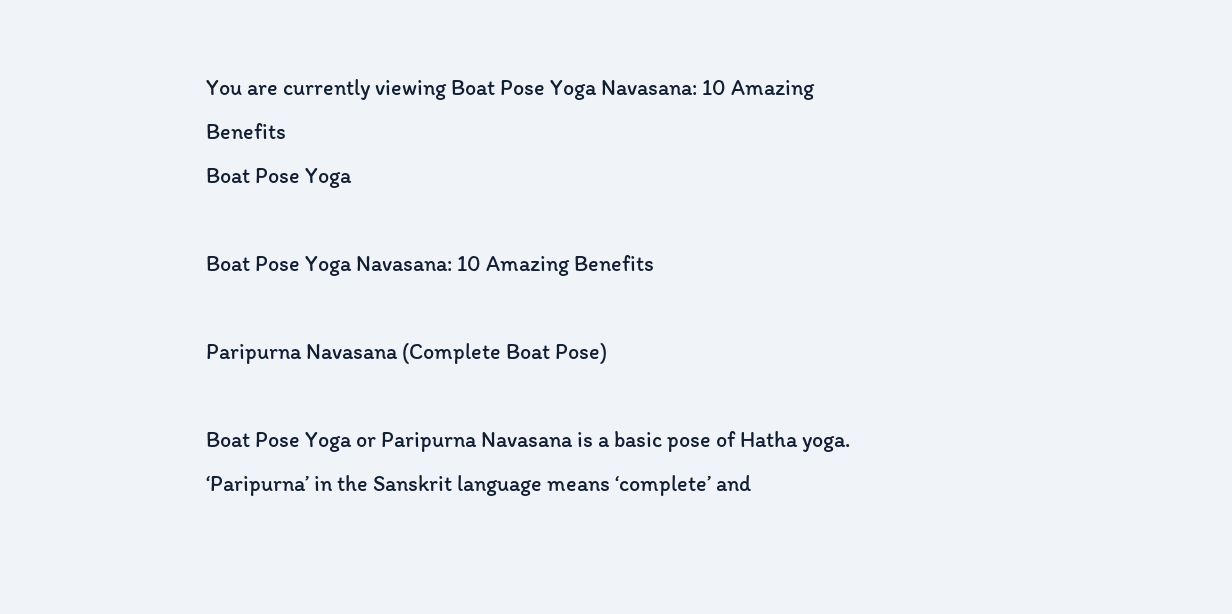You are currently viewing Boat Pose Yoga Navasana: 10 Amazing Benefits
Boat Pose Yoga

Boat Pose Yoga Navasana: 10 Amazing Benefits

Paripurna Navasana (Complete Boat Pose)

Boat Pose Yoga or Paripurna Navasana is a basic pose of Hatha yoga. ‘Paripurna’ in the Sanskrit language means ‘complete’ and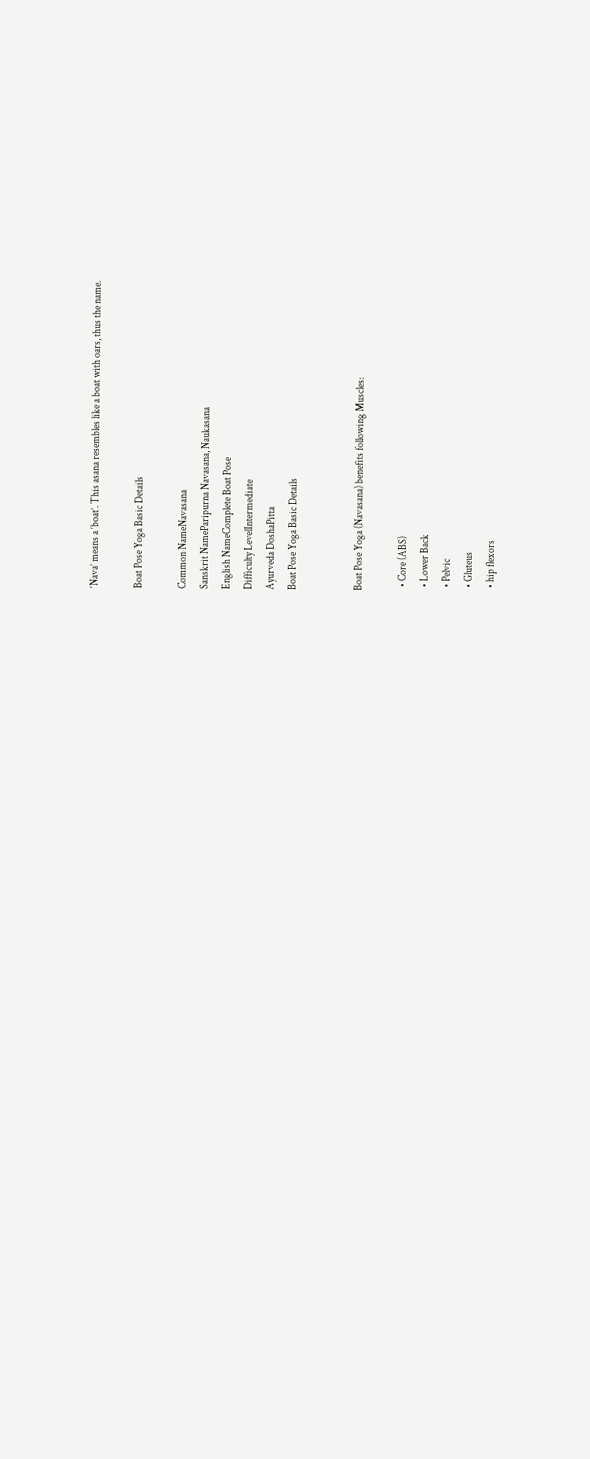‘Nava’ means a ‘boat’. This asana resembles like a boat with oars, thus the name.

Boat Pose Yoga Basic Details

Common NameNavasana
Sanskrit NameParipurna Navasana, Naukasana
English NameComplete Boat Pose
Difficulty LevelIntermediate
Ayurveda DoshaPitta
Boat Pose Yoga Basic Details


Boat Pose Yoga (Navasana) benefits following Muscles:

  • Core (ABS)
  • Lower Back
  • Pelvic
  • Gluteus
  • hip flexors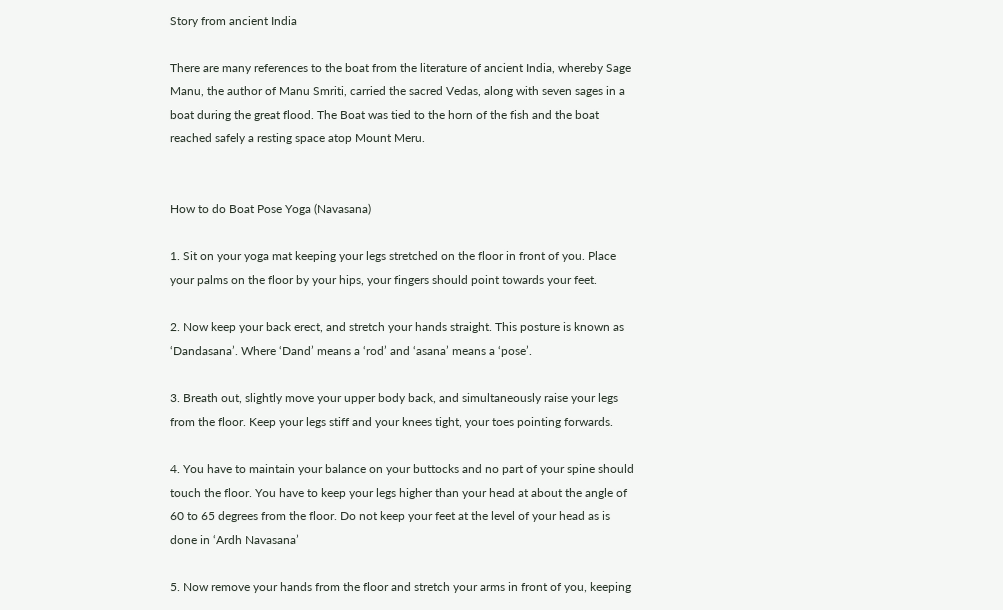Story from ancient India

There are many references to the boat from the literature of ancient India, whereby Sage Manu, the author of Manu Smriti, carried the sacred Vedas, along with seven sages in a boat during the great flood. The Boat was tied to the horn of the fish and the boat reached safely a resting space atop Mount Meru.


How to do Boat Pose Yoga (Navasana)

1. Sit on your yoga mat keeping your legs stretched on the floor in front of you. Place your palms on the floor by your hips, your fingers should point towards your feet.

2. Now keep your back erect, and stretch your hands straight. This posture is known as ‘Dandasana’. Where ‘Dand’ means a ‘rod’ and ‘asana’ means a ‘pose’.

3. Breath out, slightly move your upper body back, and simultaneously raise your legs from the floor. Keep your legs stiff and your knees tight, your toes pointing forwards.

4. You have to maintain your balance on your buttocks and no part of your spine should touch the floor. You have to keep your legs higher than your head at about the angle of 60 to 65 degrees from the floor. Do not keep your feet at the level of your head as is done in ‘Ardh Navasana’

5. Now remove your hands from the floor and stretch your arms in front of you, keeping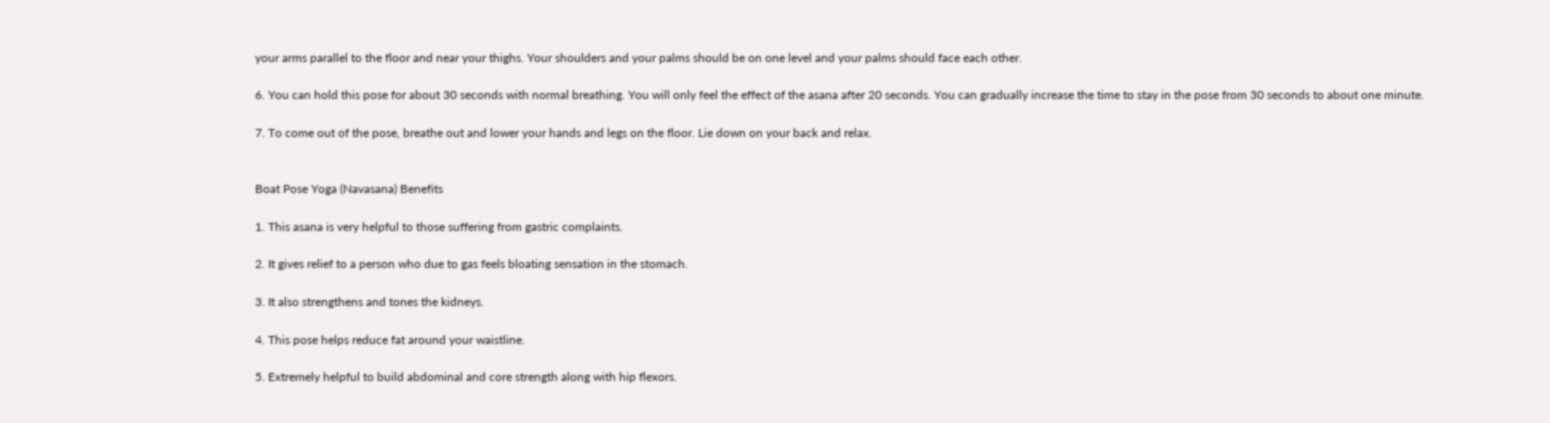your arms parallel to the floor and near your thighs. Your shoulders and your palms should be on one level and your palms should face each other.

6. You can hold this pose for about 30 seconds with normal breathing. You will only feel the effect of the asana after 20 seconds. You can gradually increase the time to stay in the pose from 30 seconds to about one minute.

7. To come out of the pose, breathe out and lower your hands and legs on the floor. Lie down on your back and relax.


Boat Pose Yoga (Navasana) Benefits

1. This asana is very helpful to those suffering from gastric complaints.

2. It gives relief to a person who due to gas feels bloating sensation in the stomach.

3. It also strengthens and tones the kidneys.

4. This pose helps reduce fat around your waistline.

5. Extremely helpful to build abdominal and core strength along with hip flexors.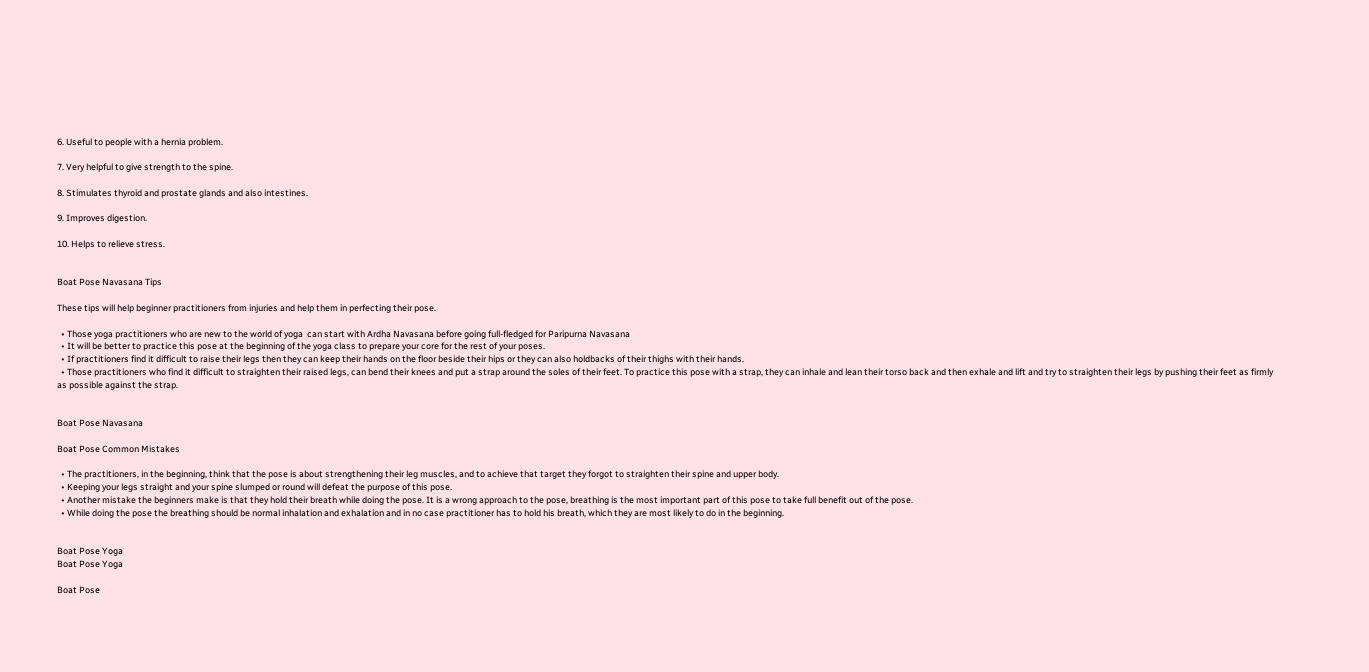6. Useful to people with a hernia problem.

7. Very helpful to give strength to the spine.

8. Stimulates thyroid and prostate glands and also intestines.

9. Improves digestion.

10. Helps to relieve stress.


Boat Pose Navasana Tips

These tips will help beginner practitioners from injuries and help them in perfecting their pose.

  • Those yoga practitioners who are new to the world of yoga  can start with Ardha Navasana before going full-fledged for Paripurna Navasana
  • It will be better to practice this pose at the beginning of the yoga class to prepare your core for the rest of your poses.
  • If practitioners find it difficult to raise their legs then they can keep their hands on the floor beside their hips or they can also holdbacks of their thighs with their hands.
  • Those practitioners who find it difficult to straighten their raised legs, can bend their knees and put a strap around the soles of their feet. To practice this pose with a strap, they can inhale and lean their torso back and then exhale and lift and try to straighten their legs by pushing their feet as firmly as possible against the strap.


Boat Pose Navasana

Boat Pose Common Mistakes

  • The practitioners, in the beginning, think that the pose is about strengthening their leg muscles, and to achieve that target they forgot to straighten their spine and upper body.
  • Keeping your legs straight and your spine slumped or round will defeat the purpose of this pose.
  • Another mistake the beginners make is that they hold their breath while doing the pose. It is a wrong approach to the pose, breathing is the most important part of this pose to take full benefit out of the pose.
  • While doing the pose the breathing should be normal inhalation and exhalation and in no case practitioner has to hold his breath, which they are most likely to do in the beginning.


Boat Pose Yoga
Boat Pose Yoga

Boat Pose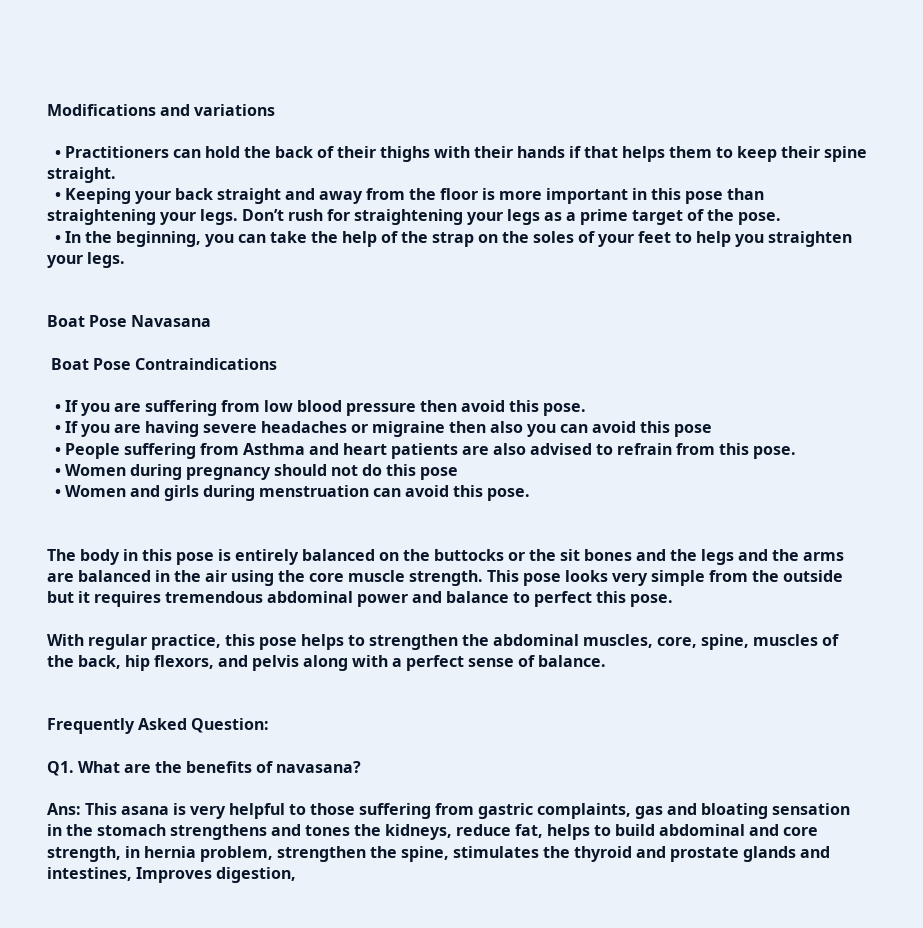Modifications and variations

  • Practitioners can hold the back of their thighs with their hands if that helps them to keep their spine straight.
  • Keeping your back straight and away from the floor is more important in this pose than straightening your legs. Don’t rush for straightening your legs as a prime target of the pose.
  • In the beginning, you can take the help of the strap on the soles of your feet to help you straighten your legs.


Boat Pose Navasana

 Boat Pose Contraindications

  • If you are suffering from low blood pressure then avoid this pose.
  • If you are having severe headaches or migraine then also you can avoid this pose
  • People suffering from Asthma and heart patients are also advised to refrain from this pose.
  • Women during pregnancy should not do this pose
  • Women and girls during menstruation can avoid this pose.


The body in this pose is entirely balanced on the buttocks or the sit bones and the legs and the arms are balanced in the air using the core muscle strength. This pose looks very simple from the outside but it requires tremendous abdominal power and balance to perfect this pose.

With regular practice, this pose helps to strengthen the abdominal muscles, core, spine, muscles of the back, hip flexors, and pelvis along with a perfect sense of balance.


Frequently Asked Question:

Q1. What are the benefits of navasana?

Ans: This asana is very helpful to those suffering from gastric complaints, gas and bloating sensation in the stomach strengthens and tones the kidneys, reduce fat, helps to build abdominal and core strength, in hernia problem, strengthen the spine, stimulates the thyroid and prostate glands and intestines, Improves digestion,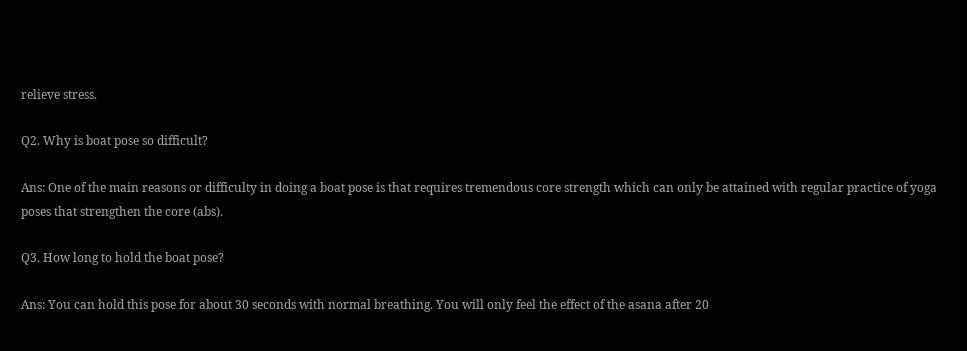relieve stress.

Q2. Why is boat pose so difficult?

Ans: One of the main reasons or difficulty in doing a boat pose is that requires tremendous core strength which can only be attained with regular practice of yoga poses that strengthen the core (abs).

Q3. How long to hold the boat pose?

Ans: You can hold this pose for about 30 seconds with normal breathing. You will only feel the effect of the asana after 20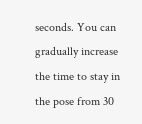seconds. You can gradually increase the time to stay in the pose from 30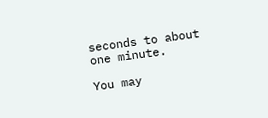seconds to about one minute.

You may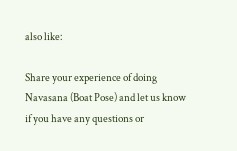also like:

Share your experience of doing Navasana (Boat Pose) and let us know if you have any questions or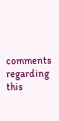comments regarding this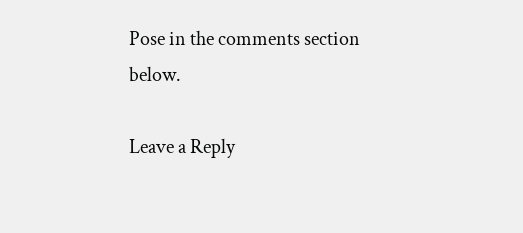Pose in the comments section below.

Leave a Reply